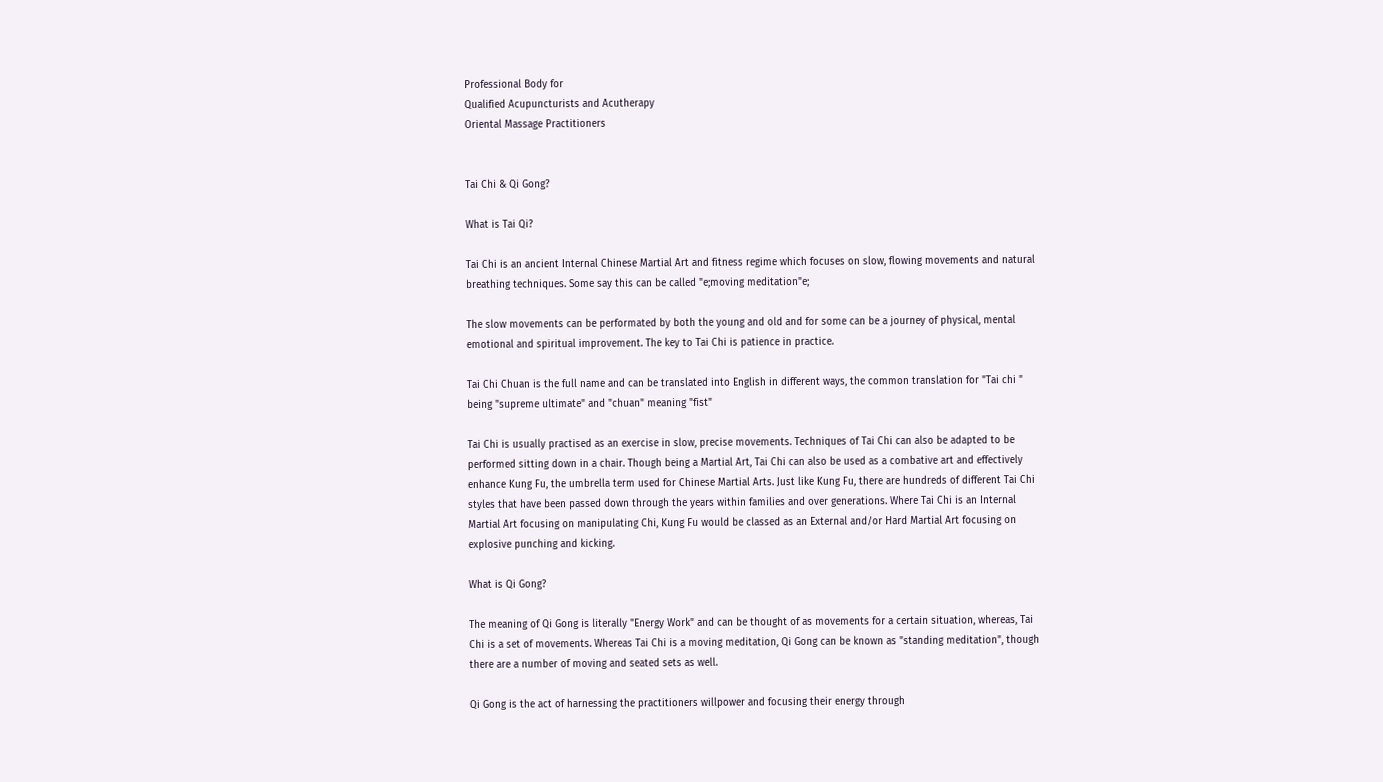Professional Body for
Qualified Acupuncturists and Acutherapy
Oriental Massage Practitioners


Tai Chi & Qi Gong?

What is Tai Qi?

Tai Chi is an ancient Internal Chinese Martial Art and fitness regime which focuses on slow, flowing movements and natural breathing techniques. Some say this can be called "e;moving meditation"e;

The slow movements can be performated by both the young and old and for some can be a journey of physical, mental emotional and spiritual improvement. The key to Tai Chi is patience in practice.

Tai Chi Chuan is the full name and can be translated into English in different ways, the common translation for "Tai chi " being "supreme ultimate" and "chuan" meaning "fist"

Tai Chi is usually practised as an exercise in slow, precise movements. Techniques of Tai Chi can also be adapted to be performed sitting down in a chair. Though being a Martial Art, Tai Chi can also be used as a combative art and effectively enhance Kung Fu, the umbrella term used for Chinese Martial Arts. Just like Kung Fu, there are hundreds of different Tai Chi styles that have been passed down through the years within families and over generations. Where Tai Chi is an Internal Martial Art focusing on manipulating Chi, Kung Fu would be classed as an External and/or Hard Martial Art focusing on explosive punching and kicking.

What is Qi Gong?

The meaning of Qi Gong is literally "Energy Work" and can be thought of as movements for a certain situation, whereas, Tai Chi is a set of movements. Whereas Tai Chi is a moving meditation, Qi Gong can be known as "standing meditation", though there are a number of moving and seated sets as well.

Qi Gong is the act of harnessing the practitioners willpower and focusing their energy through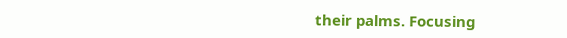their palms. Focusing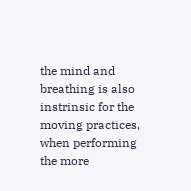the mind and breathing is also instrinsic for the moving practices, when performing the more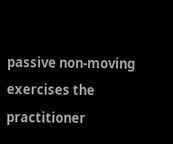passive non-moving exercises the practitioner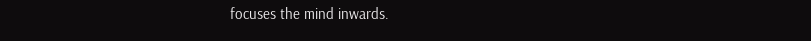focuses the mind inwards.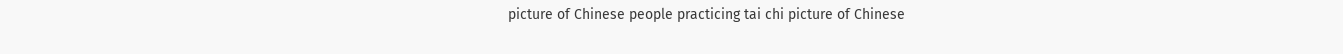picture of Chinese people practicing tai chi picture of Chinese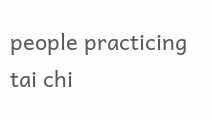people practicing tai chi